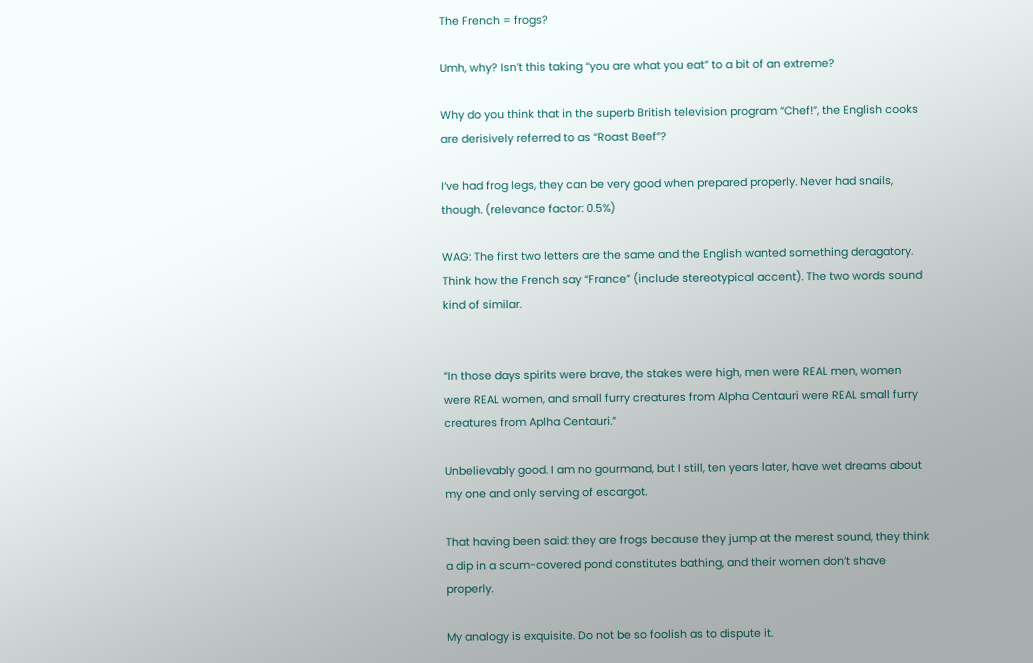The French = frogs?

Umh, why? Isn’t this taking “you are what you eat” to a bit of an extreme?

Why do you think that in the superb British television program “Chef!”, the English cooks are derisively referred to as “Roast Beef”?

I’ve had frog legs, they can be very good when prepared properly. Never had snails, though. (relevance factor: 0.5%)

WAG: The first two letters are the same and the English wanted something deragatory. Think how the French say “France” (include stereotypical accent). The two words sound kind of similar.


“In those days spirits were brave, the stakes were high, men were REAL men, women were REAL women, and small furry creatures from Alpha Centauri were REAL small furry creatures from Aplha Centauri.”

Unbelievably good. I am no gourmand, but I still, ten years later, have wet dreams about my one and only serving of escargot.

That having been said: they are frogs because they jump at the merest sound, they think a dip in a scum-covered pond constitutes bathing, and their women don’t shave properly.

My analogy is exquisite. Do not be so foolish as to dispute it.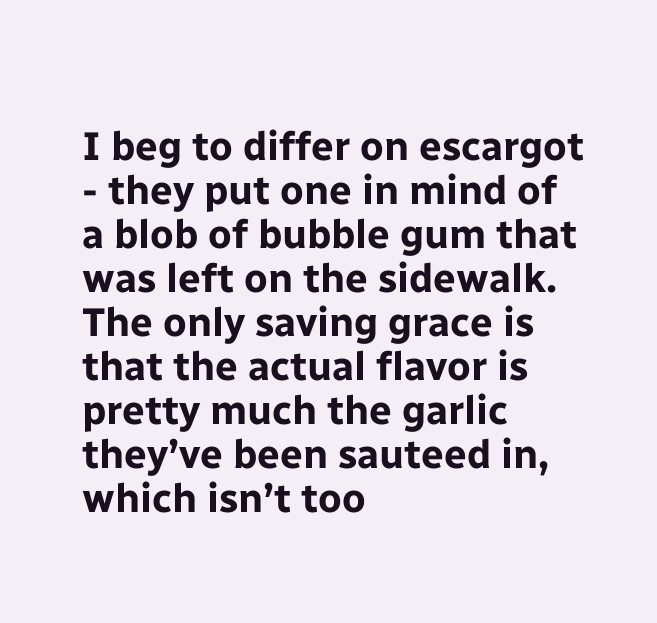I beg to differ on escargot - they put one in mind of a blob of bubble gum that was left on the sidewalk. The only saving grace is that the actual flavor is pretty much the garlic they’ve been sauteed in, which isn’t too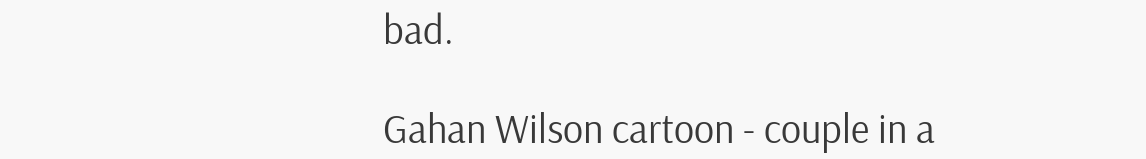bad.

Gahan Wilson cartoon - couple in a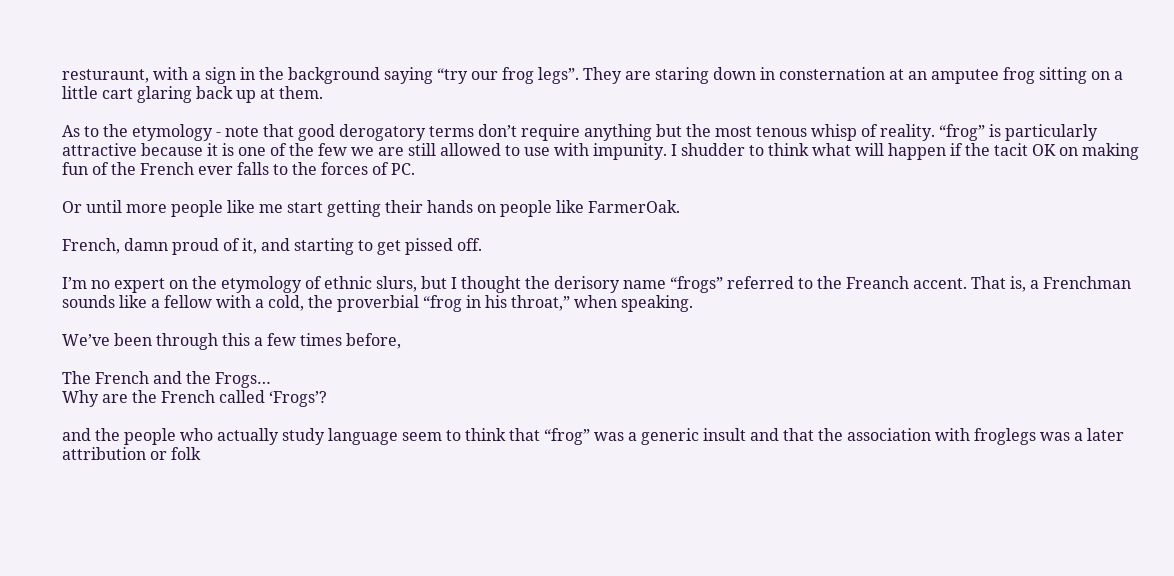resturaunt, with a sign in the background saying “try our frog legs”. They are staring down in consternation at an amputee frog sitting on a little cart glaring back up at them.

As to the etymology - note that good derogatory terms don’t require anything but the most tenous whisp of reality. “frog” is particularly attractive because it is one of the few we are still allowed to use with impunity. I shudder to think what will happen if the tacit OK on making fun of the French ever falls to the forces of PC.

Or until more people like me start getting their hands on people like FarmerOak.

French, damn proud of it, and starting to get pissed off.

I’m no expert on the etymology of ethnic slurs, but I thought the derisory name “frogs” referred to the Freanch accent. That is, a Frenchman sounds like a fellow with a cold, the proverbial “frog in his throat,” when speaking.

We’ve been through this a few times before,

The French and the Frogs…
Why are the French called ‘Frogs’?

and the people who actually study language seem to think that “frog” was a generic insult and that the association with froglegs was a later attribution or folk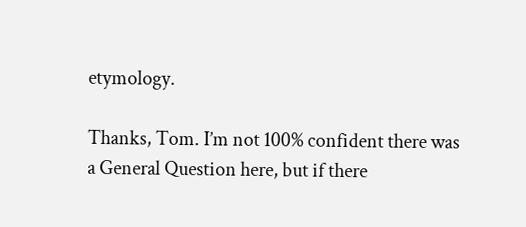etymology.

Thanks, Tom. I’m not 100% confident there was a General Question here, but if there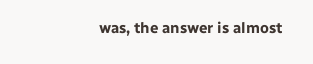was, the answer is almost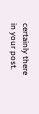certainly there in your post.